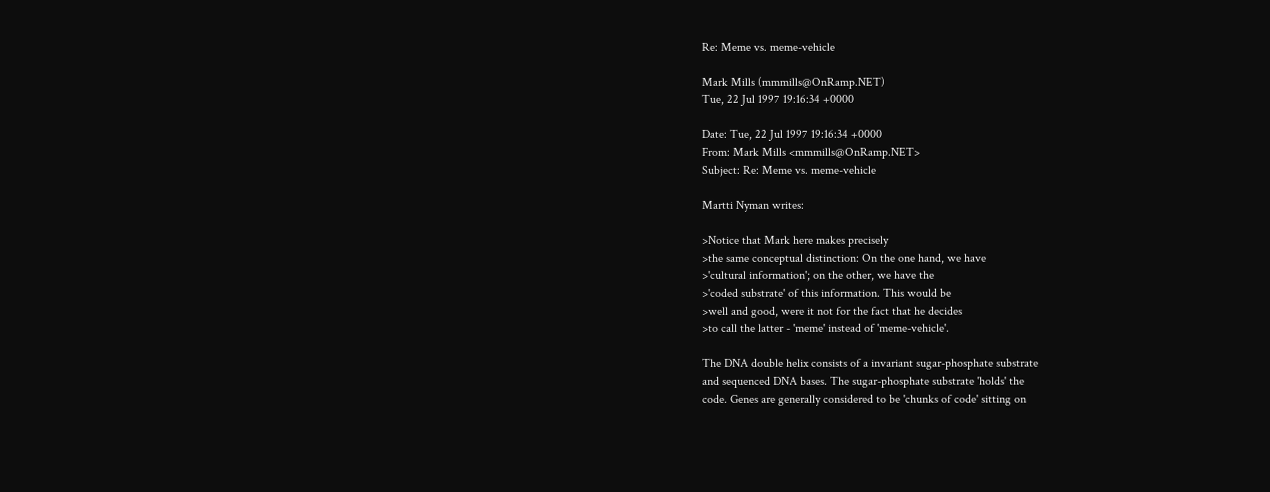Re: Meme vs. meme-vehicle

Mark Mills (mmmills@OnRamp.NET)
Tue, 22 Jul 1997 19:16:34 +0000

Date: Tue, 22 Jul 1997 19:16:34 +0000
From: Mark Mills <mmmills@OnRamp.NET>
Subject: Re: Meme vs. meme-vehicle

Martti Nyman writes:

>Notice that Mark here makes precisely
>the same conceptual distinction: On the one hand, we have
>'cultural information'; on the other, we have the
>'coded substrate' of this information. This would be
>well and good, were it not for the fact that he decides
>to call the latter - 'meme' instead of 'meme-vehicle'.

The DNA double helix consists of a invariant sugar-phosphate substrate
and sequenced DNA bases. The sugar-phosphate substrate 'holds' the
code. Genes are generally considered to be 'chunks of code' sitting on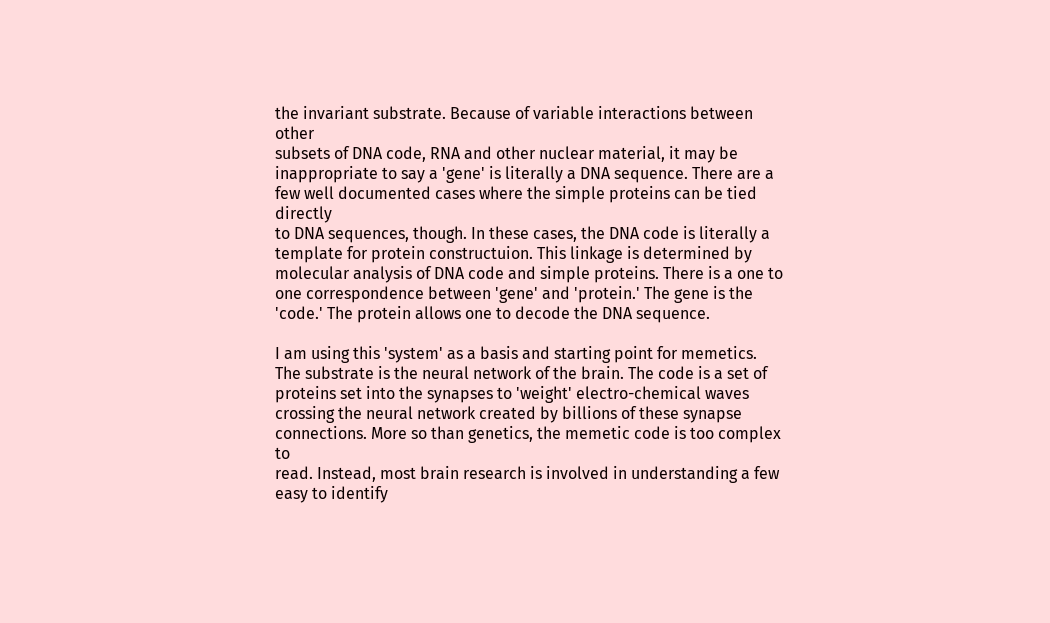the invariant substrate. Because of variable interactions between other
subsets of DNA code, RNA and other nuclear material, it may be
inappropriate to say a 'gene' is literally a DNA sequence. There are a
few well documented cases where the simple proteins can be tied directly
to DNA sequences, though. In these cases, the DNA code is literally a
template for protein constructuion. This linkage is determined by
molecular analysis of DNA code and simple proteins. There is a one to
one correspondence between 'gene' and 'protein.' The gene is the
'code.' The protein allows one to decode the DNA sequence.

I am using this 'system' as a basis and starting point for memetics.
The substrate is the neural network of the brain. The code is a set of
proteins set into the synapses to 'weight' electro-chemical waves
crossing the neural network created by billions of these synapse
connections. More so than genetics, the memetic code is too complex to
read. Instead, most brain research is involved in understanding a few
easy to identify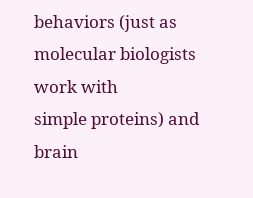behaviors (just as molecular biologists work with
simple proteins) and brain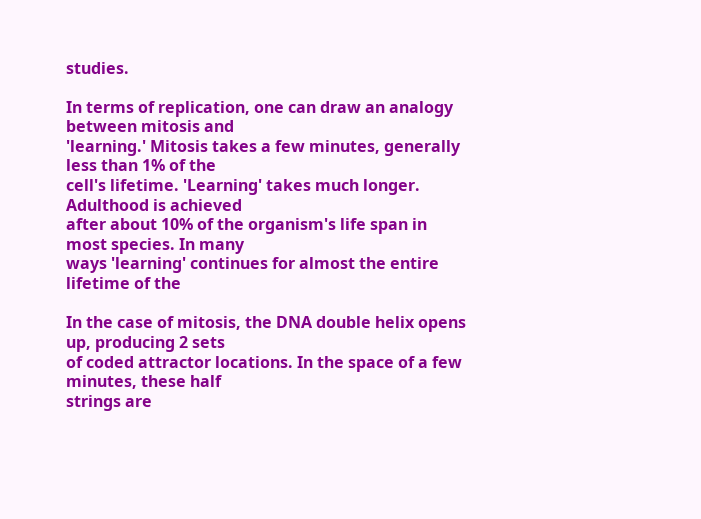studies.

In terms of replication, one can draw an analogy between mitosis and
'learning.' Mitosis takes a few minutes, generally less than 1% of the
cell's lifetime. 'Learning' takes much longer. Adulthood is achieved
after about 10% of the organism's life span in most species. In many
ways 'learning' continues for almost the entire lifetime of the

In the case of mitosis, the DNA double helix opens up, producing 2 sets
of coded attractor locations. In the space of a few minutes, these half
strings are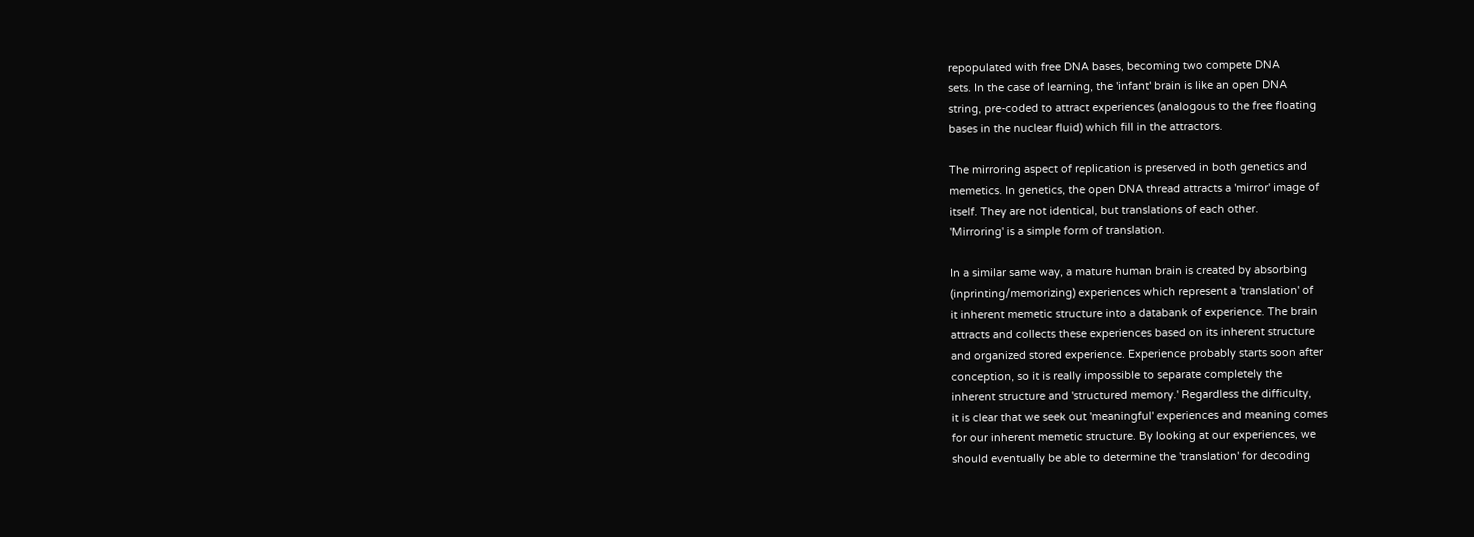repopulated with free DNA bases, becoming two compete DNA
sets. In the case of learning, the 'infant' brain is like an open DNA
string, pre-coded to attract experiences (analogous to the free floating
bases in the nuclear fluid) which fill in the attractors.

The mirroring aspect of replication is preserved in both genetics and
memetics. In genetics, the open DNA thread attracts a 'mirror' image of
itself. They are not identical, but translations of each other.
'Mirroring' is a simple form of translation.

In a similar same way, a mature human brain is created by absorbing
(inprinting/memorizing) experiences which represent a 'translation' of
it inherent memetic structure into a databank of experience. The brain
attracts and collects these experiences based on its inherent structure
and organized stored experience. Experience probably starts soon after
conception, so it is really impossible to separate completely the
inherent structure and 'structured memory.' Regardless the difficulty,
it is clear that we seek out 'meaningful' experiences and meaning comes
for our inherent memetic structure. By looking at our experiences, we
should eventually be able to determine the 'translation' for decoding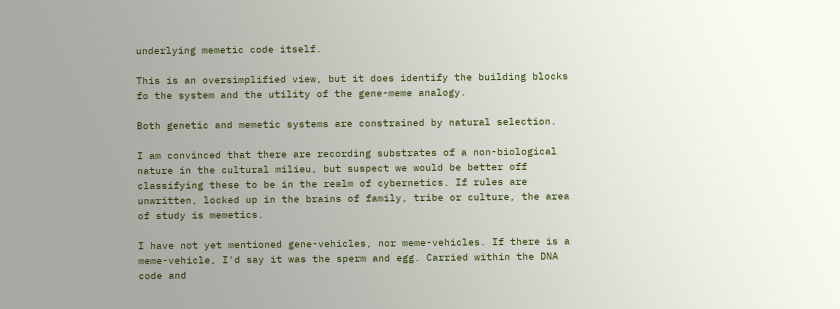underlying memetic code itself.

This is an oversimplified view, but it does identify the building blocks
fo the system and the utility of the gene-meme analogy.

Both genetic and memetic systems are constrained by natural selection.

I am convinced that there are recording substrates of a non-biological
nature in the cultural milieu, but suspect we would be better off
classifying these to be in the realm of cybernetics. If rules are
unwritten, locked up in the brains of family, tribe or culture, the area
of study is memetics.

I have not yet mentioned gene-vehicles, nor meme-vehicles. If there is a
meme-vehicle, I'd say it was the sperm and egg. Carried within the DNA
code and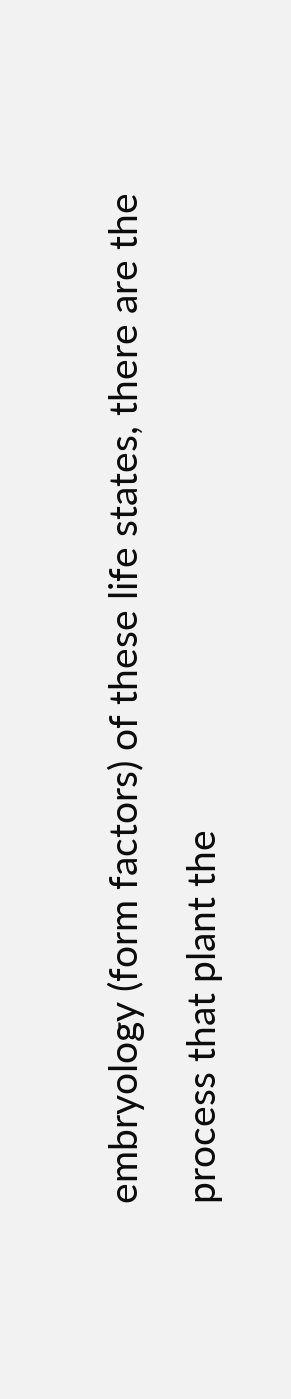embryology (form factors) of these life states, there are the
process that plant the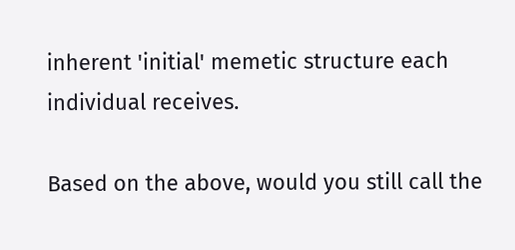inherent 'initial' memetic structure each
individual receives.

Based on the above, would you still call the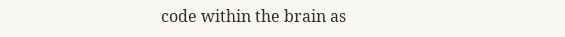code within the brain as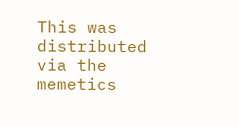This was distributed via the memetics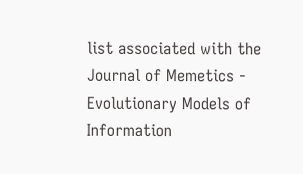list associated with the
Journal of Memetics - Evolutionary Models of Information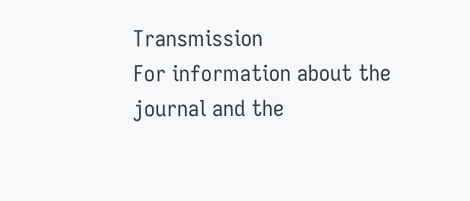Transmission
For information about the journal and the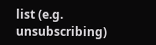list (e.g. unsubscribing)